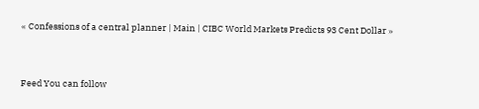« Confessions of a central planner | Main | CIBC World Markets Predicts 93 Cent Dollar »


Feed You can follow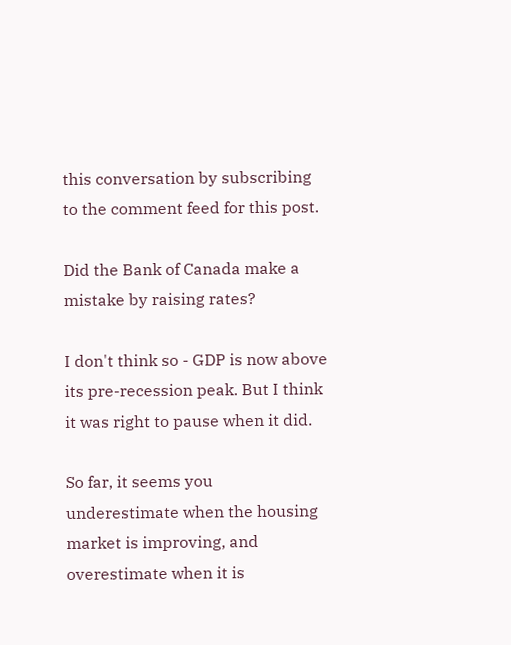this conversation by subscribing to the comment feed for this post.

Did the Bank of Canada make a mistake by raising rates?

I don't think so - GDP is now above its pre-recession peak. But I think it was right to pause when it did.

So far, it seems you underestimate when the housing market is improving, and overestimate when it is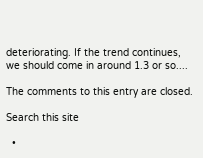deteriorating. If the trend continues, we should come in around 1.3 or so....

The comments to this entry are closed.

Search this site

  •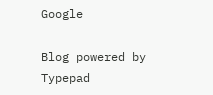Google

Blog powered by Typepad